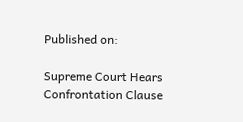Published on:

Supreme Court Hears Confrontation Clause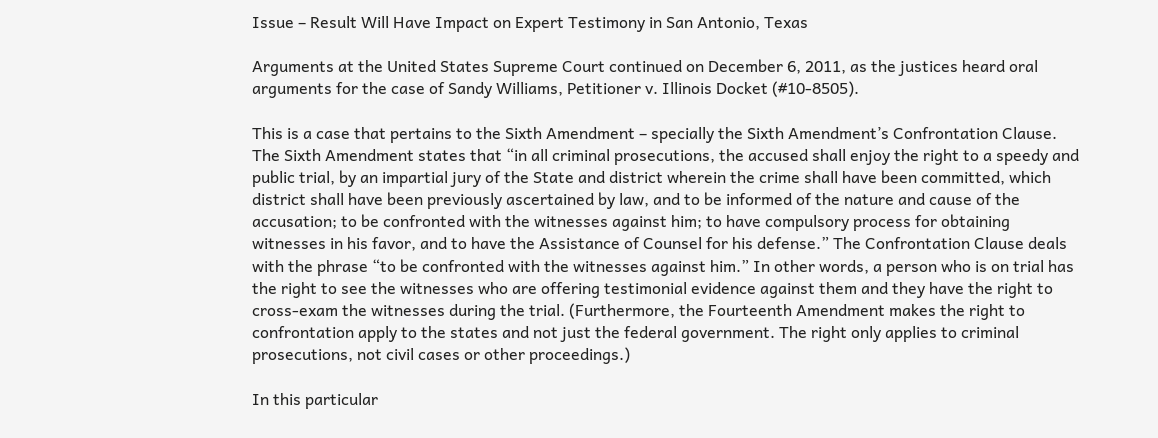Issue – Result Will Have Impact on Expert Testimony in San Antonio, Texas

Arguments at the United States Supreme Court continued on December 6, 2011, as the justices heard oral arguments for the case of Sandy Williams, Petitioner v. Illinois Docket (#10-8505).

This is a case that pertains to the Sixth Amendment – specially the Sixth Amendment’s Confrontation Clause. The Sixth Amendment states that “in all criminal prosecutions, the accused shall enjoy the right to a speedy and public trial, by an impartial jury of the State and district wherein the crime shall have been committed, which district shall have been previously ascertained by law, and to be informed of the nature and cause of the accusation; to be confronted with the witnesses against him; to have compulsory process for obtaining witnesses in his favor, and to have the Assistance of Counsel for his defense.” The Confrontation Clause deals with the phrase “to be confronted with the witnesses against him.” In other words, a person who is on trial has the right to see the witnesses who are offering testimonial evidence against them and they have the right to cross-exam the witnesses during the trial. (Furthermore, the Fourteenth Amendment makes the right to confrontation apply to the states and not just the federal government. The right only applies to criminal prosecutions, not civil cases or other proceedings.)

In this particular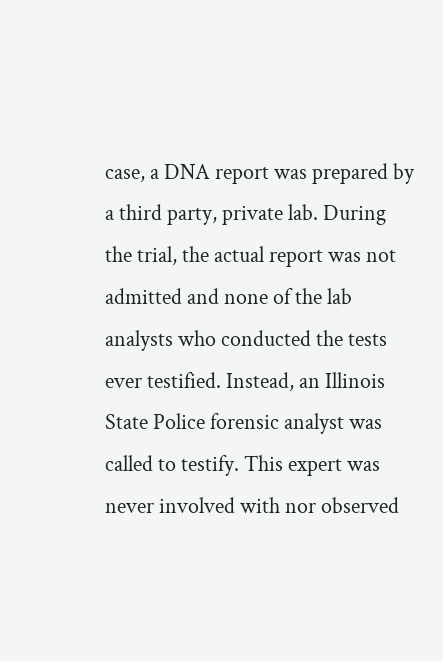case, a DNA report was prepared by a third party, private lab. During the trial, the actual report was not admitted and none of the lab analysts who conducted the tests ever testified. Instead, an Illinois State Police forensic analyst was called to testify. This expert was never involved with nor observed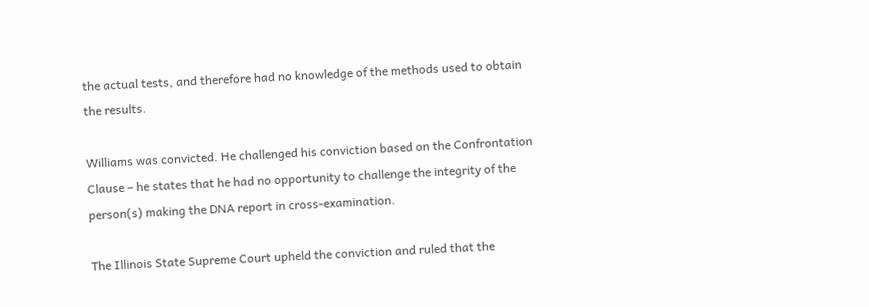the actual tests, and therefore had no knowledge of the methods used to obtain the results.

Williams was convicted. He challenged his conviction based on the Confrontation Clause – he states that he had no opportunity to challenge the integrity of the person(s) making the DNA report in cross-examination.

The Illinois State Supreme Court upheld the conviction and ruled that the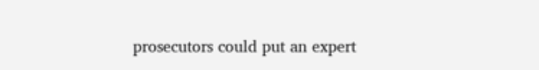prosecutors could put an expert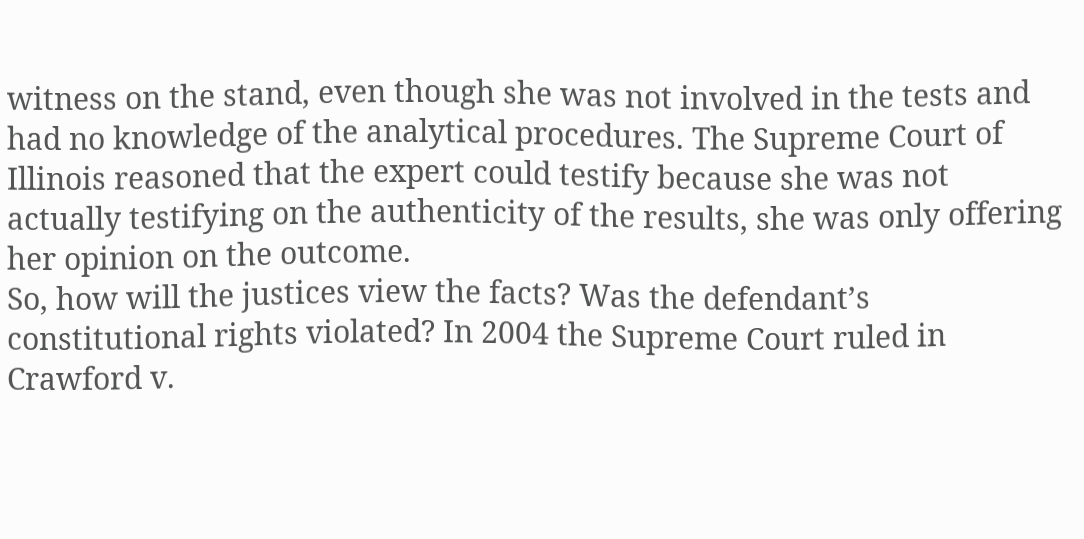witness on the stand, even though she was not involved in the tests and had no knowledge of the analytical procedures. The Supreme Court of Illinois reasoned that the expert could testify because she was not actually testifying on the authenticity of the results, she was only offering her opinion on the outcome.
So, how will the justices view the facts? Was the defendant’s constitutional rights violated? In 2004 the Supreme Court ruled in Crawford v.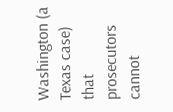Washington (a Texas case) that prosecutors cannot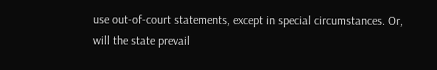use out-of-court statements, except in special circumstances. Or, will the state prevail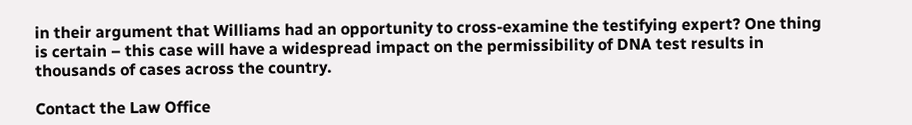in their argument that Williams had an opportunity to cross-examine the testifying expert? One thing is certain – this case will have a widespread impact on the permissibility of DNA test results in thousands of cases across the country.

Contact the Law Office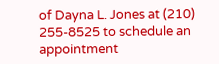of Dayna L. Jones at (210) 255-8525 to schedule an appointment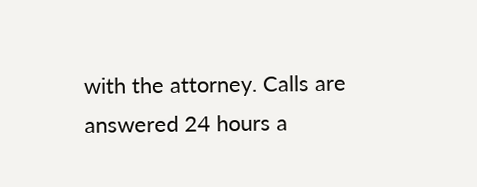with the attorney. Calls are answered 24 hours a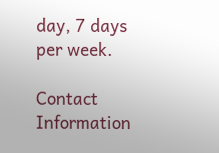day, 7 days per week.

Contact Information